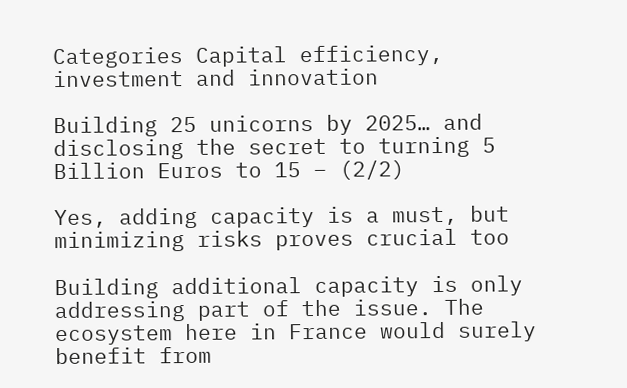Categories Capital efficiency, investment and innovation

Building 25 unicorns by 2025… and disclosing the secret to turning 5 Billion Euros to 15 – (2/2)

Yes, adding capacity is a must, but minimizing risks proves crucial too

Building additional capacity is only addressing part of the issue. The ecosystem here in France would surely benefit from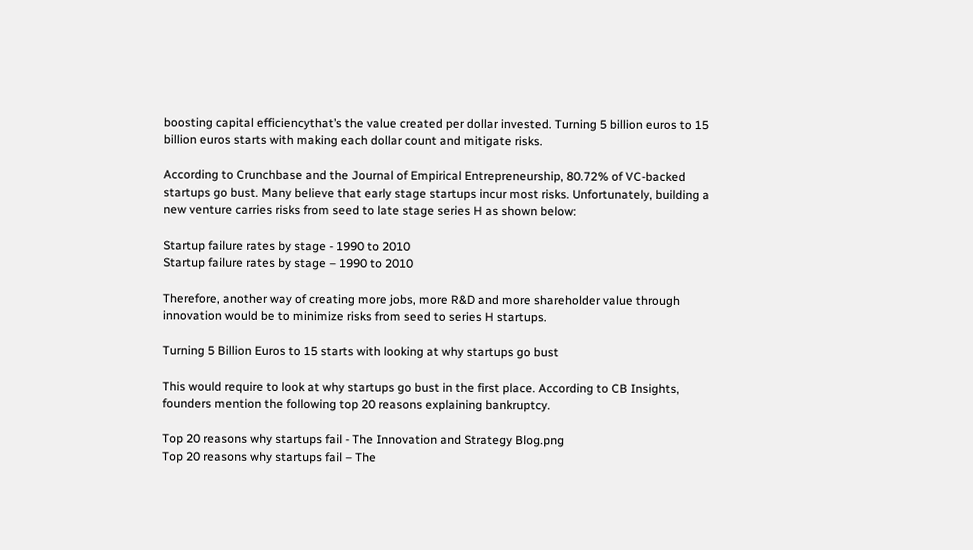boosting capital efficiencythat’s the value created per dollar invested. Turning 5 billion euros to 15 billion euros starts with making each dollar count and mitigate risks.

According to Crunchbase and the Journal of Empirical Entrepreneurship, 80.72% of VC-backed startups go bust. Many believe that early stage startups incur most risks. Unfortunately, building a new venture carries risks from seed to late stage series H as shown below:

Startup failure rates by stage - 1990 to 2010
Startup failure rates by stage – 1990 to 2010

Therefore, another way of creating more jobs, more R&D and more shareholder value through innovation would be to minimize risks from seed to series H startups.

Turning 5 Billion Euros to 15 starts with looking at why startups go bust

This would require to look at why startups go bust in the first place. According to CB Insights, founders mention the following top 20 reasons explaining bankruptcy.

Top 20 reasons why startups fail - The Innovation and Strategy Blog.png
Top 20 reasons why startups fail – The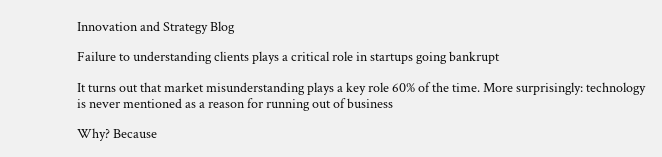Innovation and Strategy Blog

Failure to understanding clients plays a critical role in startups going bankrupt

It turns out that market misunderstanding plays a key role 60% of the time. More surprisingly: technology is never mentioned as a reason for running out of business

Why? Because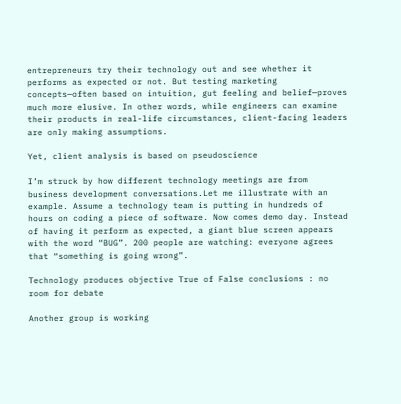entrepreneurs try their technology out and see whether it performs as expected or not. But testing marketing concepts—often based on intuition, gut feeling and belief—proves much more elusive. In other words, while engineers can examine their products in real-life circumstances, client-facing leaders are only making assumptions.

Yet, client analysis is based on pseudoscience

I’m struck by how different technology meetings are from business development conversations.Let me illustrate with an example. Assume a technology team is putting in hundreds of hours on coding a piece of software. Now comes demo day. Instead of having it perform as expected, a giant blue screen appears with the word “BUG”. 200 people are watching: everyone agrees that “something is going wrong”.

Technology produces objective True of False conclusions : no room for debate

Another group is working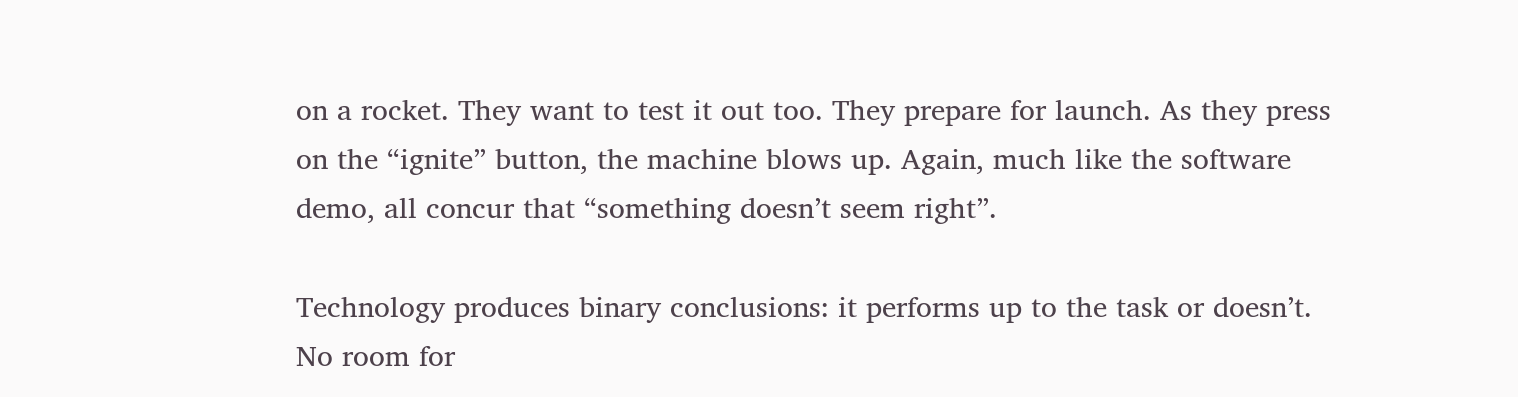on a rocket. They want to test it out too. They prepare for launch. As they press on the “ignite” button, the machine blows up. Again, much like the software demo, all concur that “something doesn’t seem right”.

Technology produces binary conclusions: it performs up to the task or doesn’t. No room for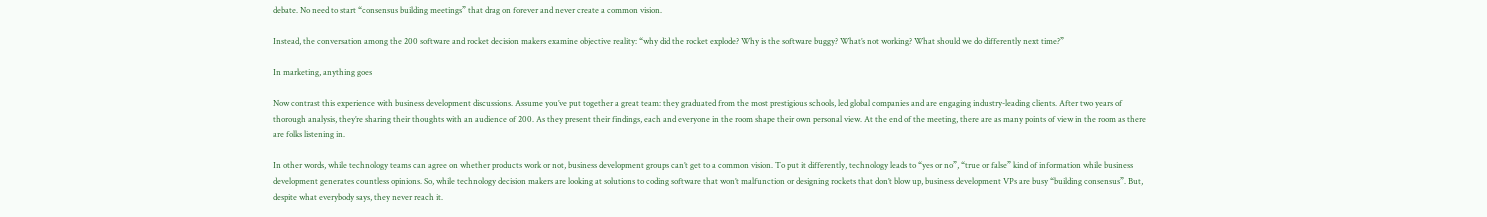debate. No need to start “consensus building meetings” that drag on forever and never create a common vision.

Instead, the conversation among the 200 software and rocket decision makers examine objective reality: “why did the rocket explode? Why is the software buggy? What’s not working? What should we do differently next time?”

In marketing, anything goes

Now contrast this experience with business development discussions. Assume you’ve put together a great team: they graduated from the most prestigious schools, led global companies and are engaging industry-leading clients. After two years of thorough analysis, they’re sharing their thoughts with an audience of 200. As they present their findings, each and everyone in the room shape their own personal view. At the end of the meeting, there are as many points of view in the room as there are folks listening in.

In other words, while technology teams can agree on whether products work or not, business development groups can’t get to a common vision. To put it differently, technology leads to “yes or no”, “true or false” kind of information while business development generates countless opinions. So, while technology decision makers are looking at solutions to coding software that won’t malfunction or designing rockets that don’t blow up, business development VPs are busy “building consensus”. But, despite what everybody says, they never reach it.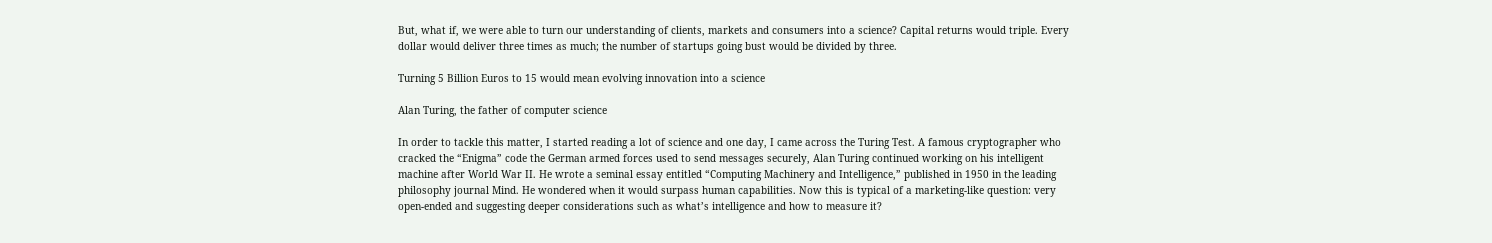But, what if, we were able to turn our understanding of clients, markets and consumers into a science? Capital returns would triple. Every dollar would deliver three times as much; the number of startups going bust would be divided by three.

Turning 5 Billion Euros to 15 would mean evolving innovation into a science

Alan Turing, the father of computer science

In order to tackle this matter, I started reading a lot of science and one day, I came across the Turing Test. A famous cryptographer who cracked the “Enigma” code the German armed forces used to send messages securely, Alan Turing continued working on his intelligent machine after World War II. He wrote a seminal essay entitled “Computing Machinery and Intelligence,” published in 1950 in the leading philosophy journal Mind. He wondered when it would surpass human capabilities. Now this is typical of a marketing-like question: very open-ended and suggesting deeper considerations such as what’s intelligence and how to measure it?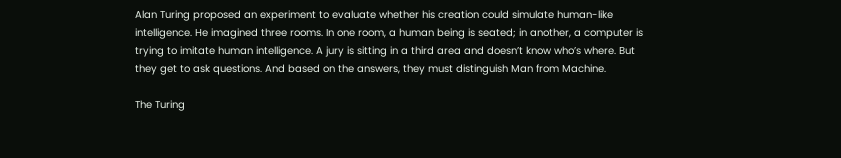Alan Turing proposed an experiment to evaluate whether his creation could simulate human-like intelligence. He imagined three rooms. In one room, a human being is seated; in another, a computer is trying to imitate human intelligence. A jury is sitting in a third area and doesn’t know who’s where. But they get to ask questions. And based on the answers, they must distinguish Man from Machine.

The Turing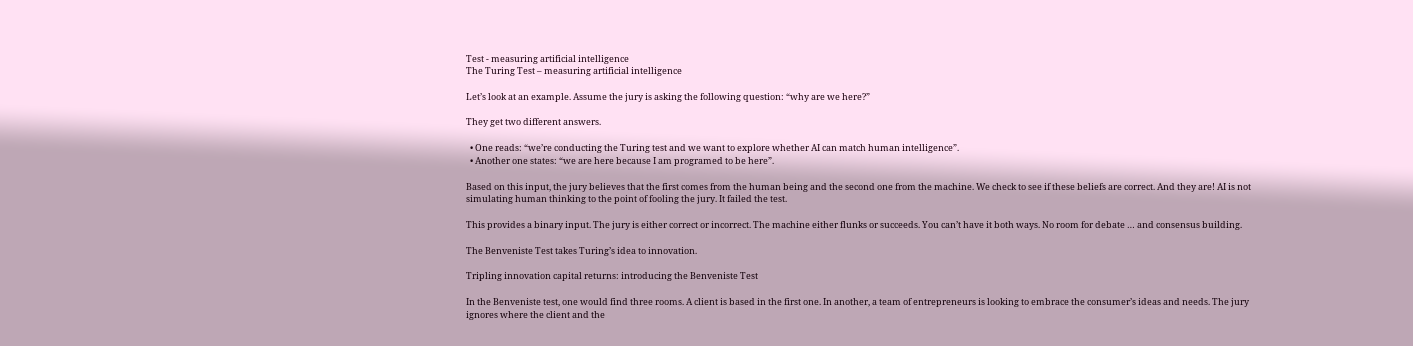Test - measuring artificial intelligence
The Turing Test – measuring artificial intelligence

Let’s look at an example. Assume the jury is asking the following question: “why are we here?”

They get two different answers.

  • One reads: “we’re conducting the Turing test and we want to explore whether AI can match human intelligence”.
  • Another one states: “we are here because I am programed to be here”.

Based on this input, the jury believes that the first comes from the human being and the second one from the machine. We check to see if these beliefs are correct. And they are! AI is not simulating human thinking to the point of fooling the jury. It failed the test.

This provides a binary input. The jury is either correct or incorrect. The machine either flunks or succeeds. You can’t have it both ways. No room for debate … and consensus building.

The Benveniste Test takes Turing’s idea to innovation.

Tripling innovation capital returns: introducing the Benveniste Test

In the Benveniste test, one would find three rooms. A client is based in the first one. In another, a team of entrepreneurs is looking to embrace the consumer’s ideas and needs. The jury ignores where the client and the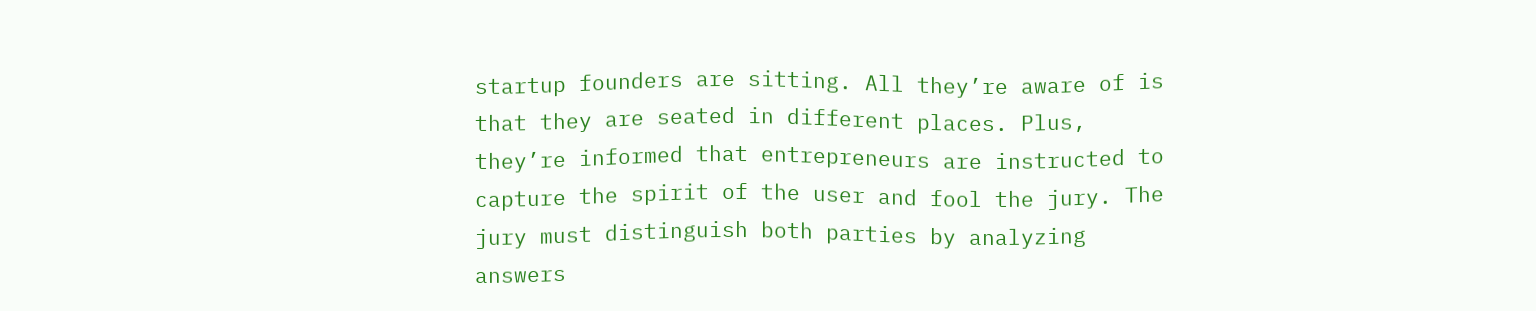startup founders are sitting. All they’re aware of is that they are seated in different places. Plus, they’re informed that entrepreneurs are instructed to capture the spirit of the user and fool the jury. The jury must distinguish both parties by analyzing answers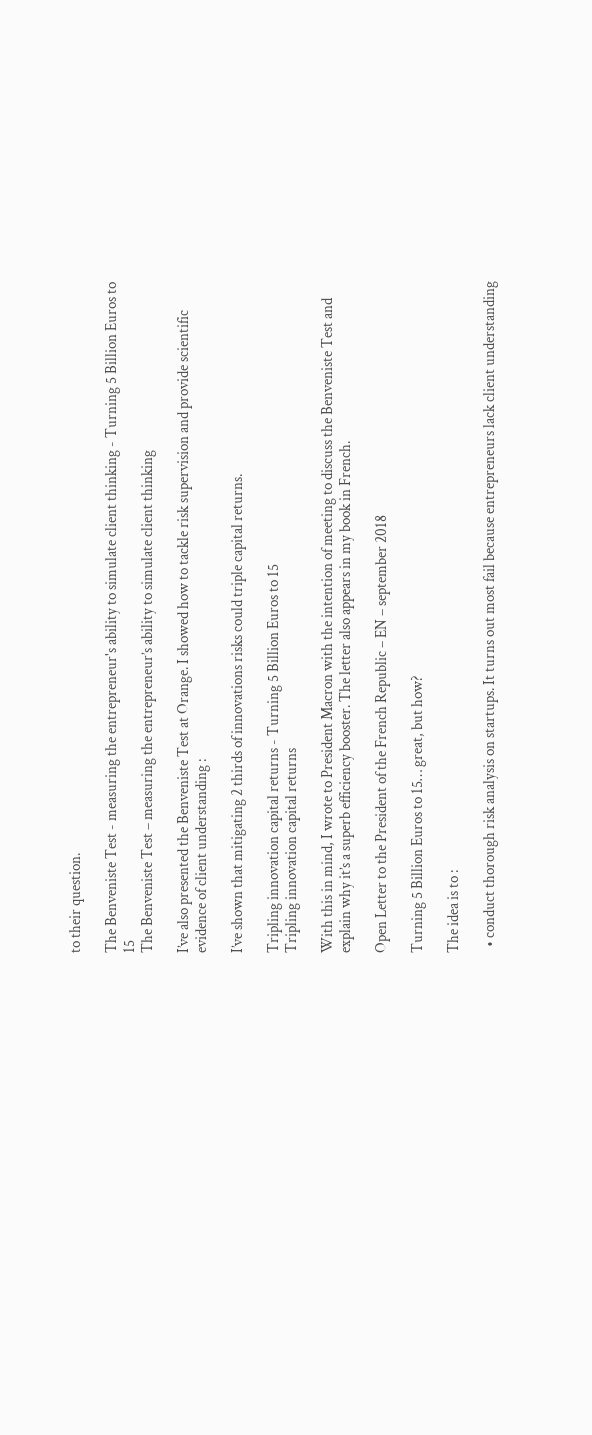to their question.

The Benveniste Test - measuring the entrepreneur's ability to simulate client thinking - Turning 5 Billion Euros to 15
The Benveniste Test – measuring the entrepreneur’s ability to simulate client thinking

I’ve also presented the Benveniste Test at Orange. I showed how to tackle risk supervision and provide scientific evidence of client understanding :

I’ve shown that mitigating 2 thirds of innovations risks could triple capital returns.

Tripling innovation capital returns - Turning 5 Billion Euros to 15
Tripling innovation capital returns

With this in mind, I wrote to President Macron with the intention of meeting to discuss the Benveniste Test and explain why it’s a superb efficiency booster. The letter also appears in my book in French.

Open Letter to the President of the French Republic – EN – september 2018

Turning 5 Billion Euros to 15… great, but how?

The idea is to :

  • conduct thorough risk analysis on startups. It turns out most fail because entrepreneurs lack client understanding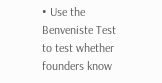• Use the Benveniste Test to test whether founders know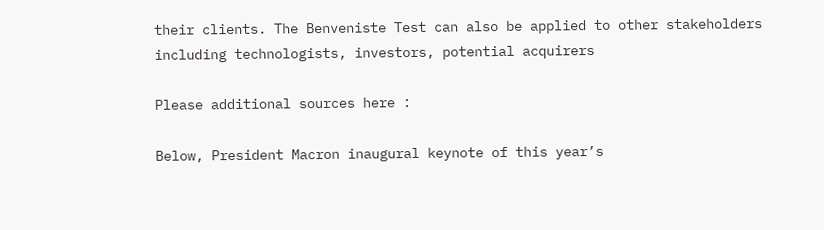their clients. The Benveniste Test can also be applied to other stakeholders including technologists, investors, potential acquirers

Please additional sources here :

Below, President Macron inaugural keynote of this year’s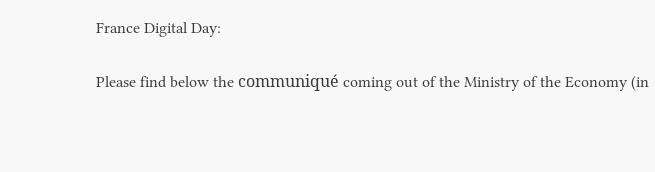France Digital Day:

Please find below the communiqué coming out of the Ministry of the Economy (in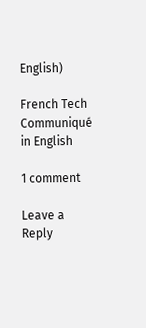English)

French Tech Communiqué in English

1 comment

Leave a Reply